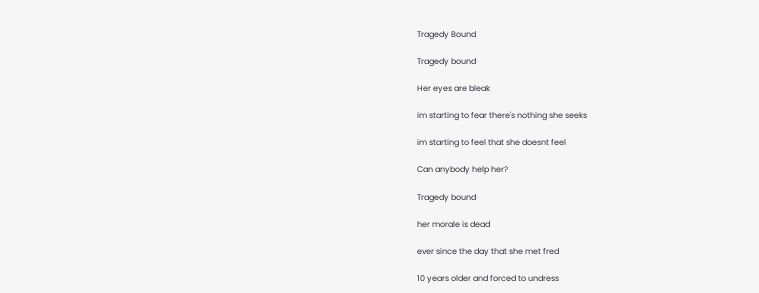Tragedy Bound

Tragedy bound

Her eyes are bleak

im starting to fear there's nothing she seeks

im starting to feel that she doesnt feel

Can anybody help her?

Tragedy bound

her morale is dead

ever since the day that she met fred

10 years older and forced to undress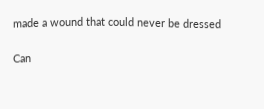made a wound that could never be dressed

Can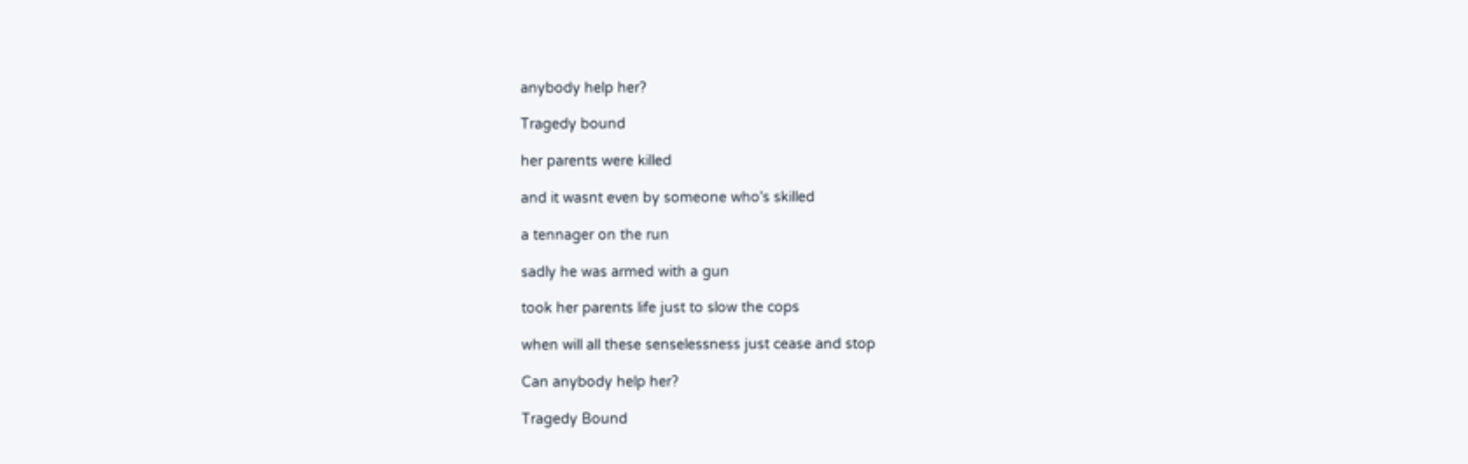anybody help her?

Tragedy bound

her parents were killed

and it wasnt even by someone who's skilled

a tennager on the run

sadly he was armed with a gun

took her parents life just to slow the cops

when will all these senselessness just cease and stop

Can anybody help her?

Tragedy Bound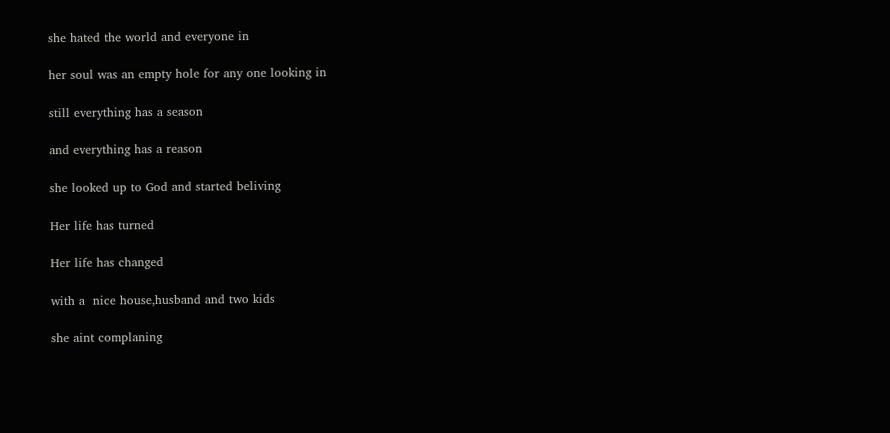she hated the world and everyone in

her soul was an empty hole for any one looking in

still everything has a season

and everything has a reason

she looked up to God and started beliving

Her life has turned

Her life has changed

with a  nice house,husband and two kids

she aint complaning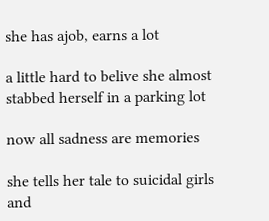she has ajob, earns a lot

a little hard to belive she almost stabbed herself in a parking lot

now all sadness are memories

she tells her tale to suicidal girls and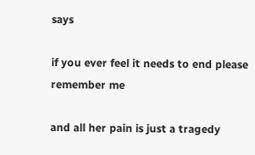says

if you ever feel it needs to end please remember me

and all her pain is just a tragedy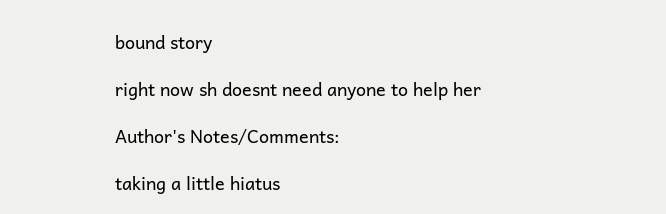bound story

right now sh doesnt need anyone to help her

Author's Notes/Comments:

taking a little hiatus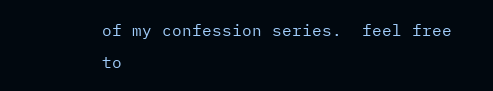of my confession series.  feel free to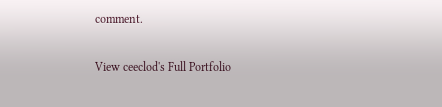comment.

View ceeclod's Full Portfolio